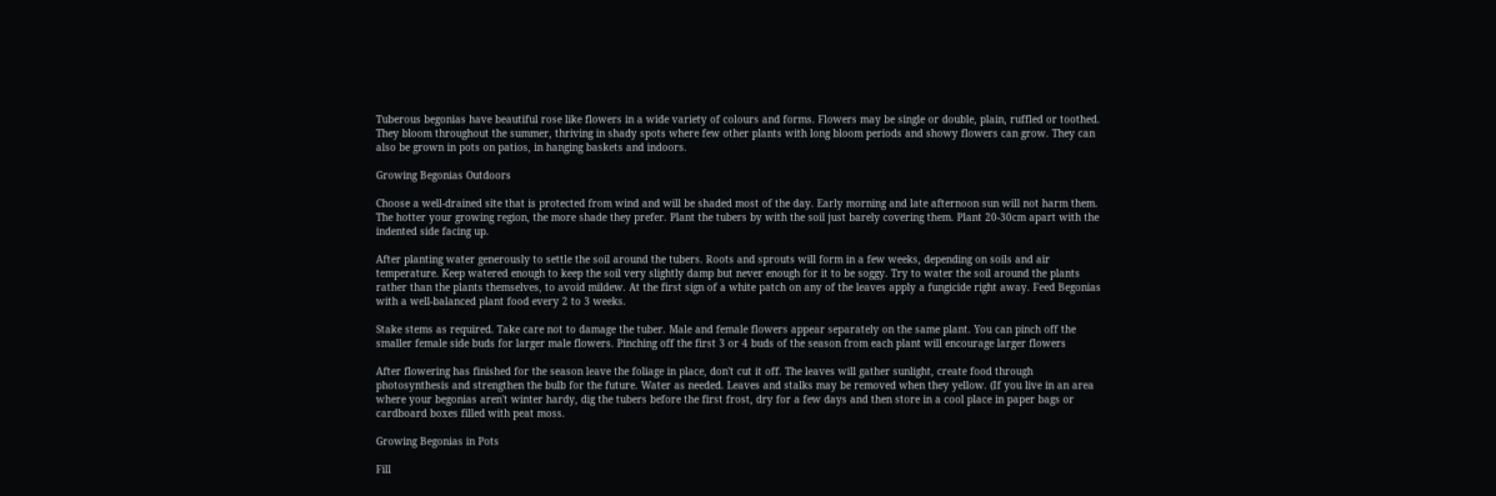Tuberous begonias have beautiful rose like flowers in a wide variety of colours and forms. Flowers may be single or double, plain, ruffled or toothed. They bloom throughout the summer, thriving in shady spots where few other plants with long bloom periods and showy flowers can grow. They can also be grown in pots on patios, in hanging baskets and indoors.

Growing Begonias Outdoors

Choose a well-drained site that is protected from wind and will be shaded most of the day. Early morning and late afternoon sun will not harm them. The hotter your growing region, the more shade they prefer. Plant the tubers by with the soil just barely covering them. Plant 20-30cm apart with the indented side facing up.

After planting water generously to settle the soil around the tubers. Roots and sprouts will form in a few weeks, depending on soils and air temperature. Keep watered enough to keep the soil very slightly damp but never enough for it to be soggy. Try to water the soil around the plants rather than the plants themselves, to avoid mildew. At the first sign of a white patch on any of the leaves apply a fungicide right away. Feed Begonias with a well-balanced plant food every 2 to 3 weeks.

Stake stems as required. Take care not to damage the tuber. Male and female flowers appear separately on the same plant. You can pinch off the smaller female side buds for larger male flowers. Pinching off the first 3 or 4 buds of the season from each plant will encourage larger flowers

After flowering has finished for the season leave the foliage in place, don't cut it off. The leaves will gather sunlight, create food through photosynthesis and strengthen the bulb for the future. Water as needed. Leaves and stalks may be removed when they yellow. (If you live in an area where your begonias aren't winter hardy, dig the tubers before the first frost, dry for a few days and then store in a cool place in paper bags or cardboard boxes filled with peat moss.

Growing Begonias in Pots

Fill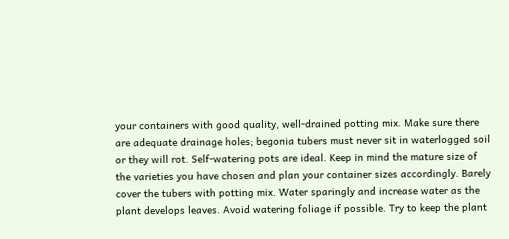your containers with good quality, well-drained potting mix. Make sure there are adequate drainage holes; begonia tubers must never sit in waterlogged soil or they will rot. Self-watering pots are ideal. Keep in mind the mature size of the varieties you have chosen and plan your container sizes accordingly. Barely cover the tubers with potting mix. Water sparingly and increase water as the plant develops leaves. Avoid watering foliage if possible. Try to keep the plant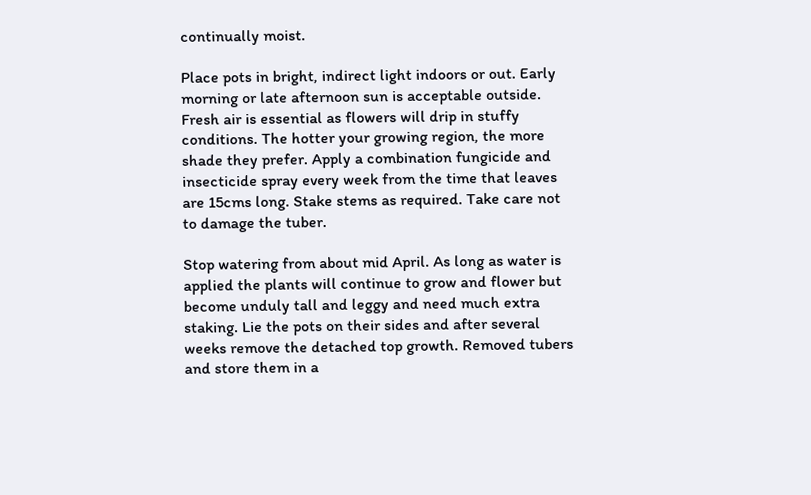continually moist.

Place pots in bright, indirect light indoors or out. Early morning or late afternoon sun is acceptable outside. Fresh air is essential as flowers will drip in stuffy conditions. The hotter your growing region, the more shade they prefer. Apply a combination fungicide and insecticide spray every week from the time that leaves are 15cms long. Stake stems as required. Take care not to damage the tuber.

Stop watering from about mid April. As long as water is applied the plants will continue to grow and flower but become unduly tall and leggy and need much extra staking. Lie the pots on their sides and after several weeks remove the detached top growth. Removed tubers and store them in a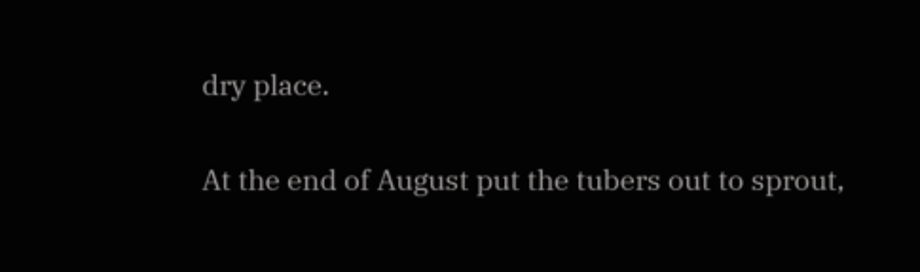dry place.

At the end of August put the tubers out to sprout,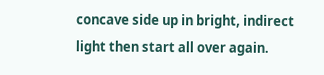concave side up in bright, indirect light then start all over again.